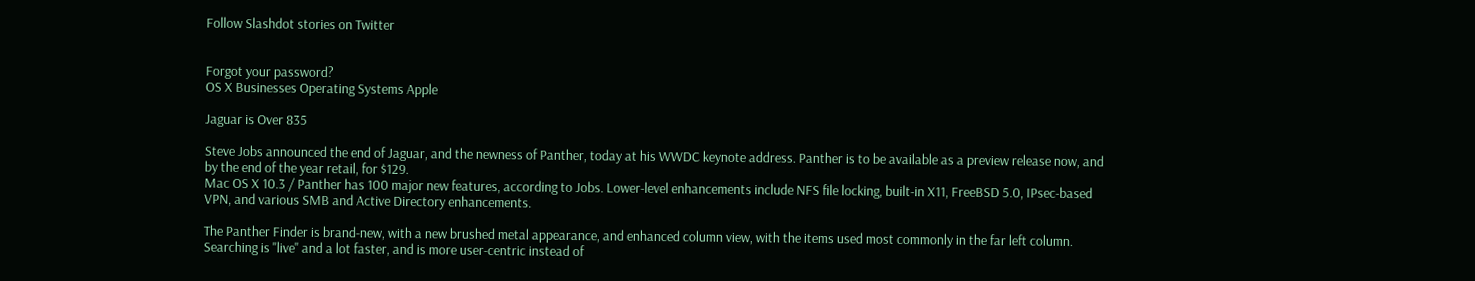Follow Slashdot stories on Twitter


Forgot your password?
OS X Businesses Operating Systems Apple

Jaguar is Over 835

Steve Jobs announced the end of Jaguar, and the newness of Panther, today at his WWDC keynote address. Panther is to be available as a preview release now, and by the end of the year retail, for $129.
Mac OS X 10.3 / Panther has 100 major new features, according to Jobs. Lower-level enhancements include NFS file locking, built-in X11, FreeBSD 5.0, IPsec-based VPN, and various SMB and Active Directory enhancements.

The Panther Finder is brand-new, with a new brushed metal appearance, and enhanced column view, with the items used most commonly in the far left column. Searching is "live" and a lot faster, and is more user-centric instead of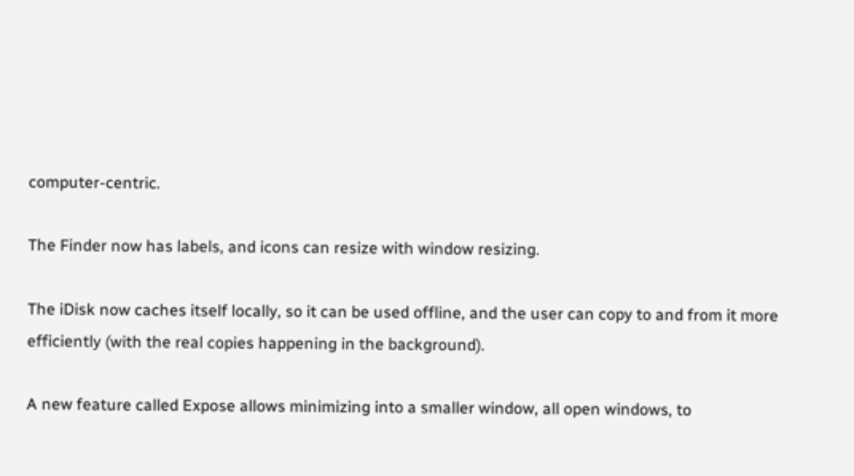computer-centric.

The Finder now has labels, and icons can resize with window resizing.

The iDisk now caches itself locally, so it can be used offline, and the user can copy to and from it more efficiently (with the real copies happening in the background).

A new feature called Expose allows minimizing into a smaller window, all open windows, to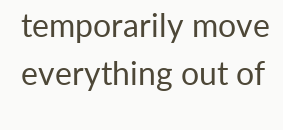temporarily move everything out of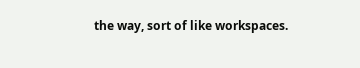the way, sort of like workspaces.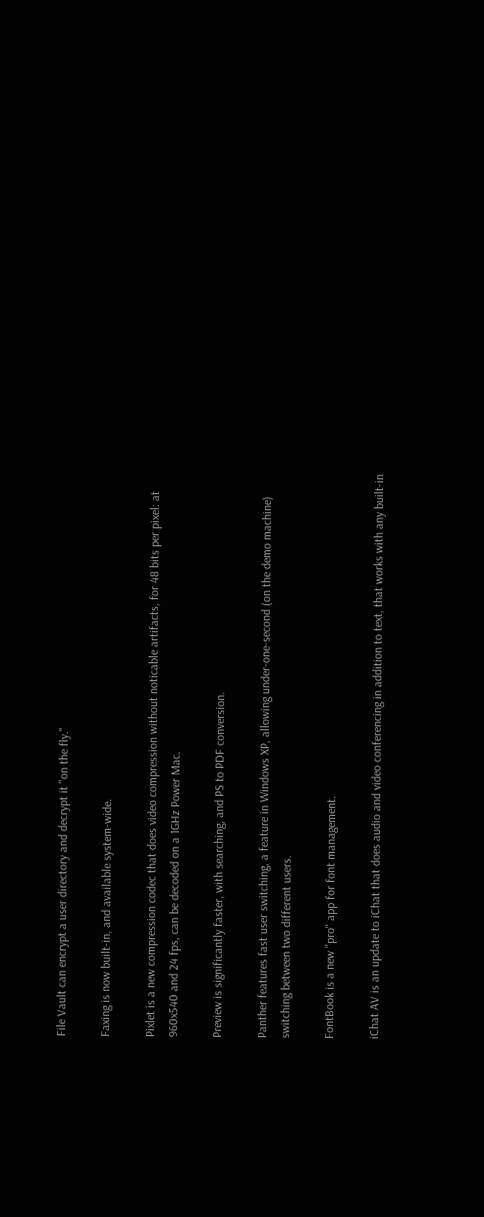File Vault can encrypt a user directory and decrypt it "on the fly."

Faxing is now built-in, and available system-wide.

Pixlet is a new compression codec that does video compression without noticable artifacts, for 48 bits per pixel: at 960x540 and 24 fps, can be decoded on a 1GHz Power Mac.

Preview is significantly faster, with searching, and PS to PDF conversion.

Panther features fast user switching, a feature in Windows XP, allowing under-one-second (on the demo machine) switching between two different users.

FontBook is a new "pro" app for font management.

iChat AV is an update to iChat that does audio and video conferencing in addition to text, that works with any built-in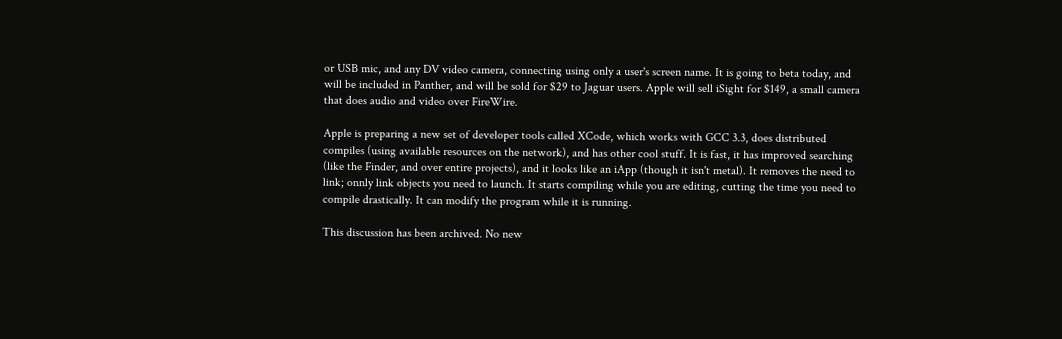or USB mic, and any DV video camera, connecting using only a user's screen name. It is going to beta today, and will be included in Panther, and will be sold for $29 to Jaguar users. Apple will sell iSight for $149, a small camera that does audio and video over FireWire.

Apple is preparing a new set of developer tools called XCode, which works with GCC 3.3, does distributed compiles (using available resources on the network), and has other cool stuff. It is fast, it has improved searching (like the Finder, and over entire projects), and it looks like an iApp (though it isn't metal). It removes the need to link; onnly link objects you need to launch. It starts compiling while you are editing, cutting the time you need to compile drastically. It can modify the program while it is running.

This discussion has been archived. No new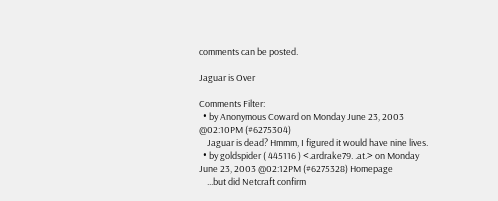comments can be posted.

Jaguar is Over

Comments Filter:
  • by Anonymous Coward on Monday June 23, 2003 @02:10PM (#6275304)
    Jaguar is dead? Hmmm, I figured it would have nine lives.
  • by goldspider ( 445116 ) <.ardrake79. .at.> on Monday June 23, 2003 @02:12PM (#6275328) Homepage
    ...but did Netcraft confirm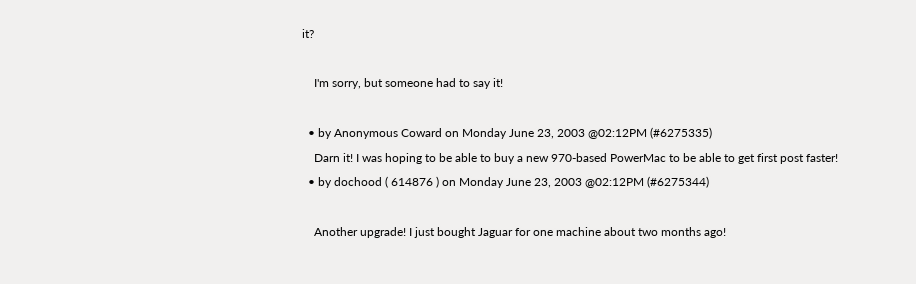it?

    I'm sorry, but someone had to say it!

  • by Anonymous Coward on Monday June 23, 2003 @02:12PM (#6275335)
    Darn it! I was hoping to be able to buy a new 970-based PowerMac to be able to get first post faster!
  • by dochood ( 614876 ) on Monday June 23, 2003 @02:12PM (#6275344)

    Another upgrade! I just bought Jaguar for one machine about two months ago!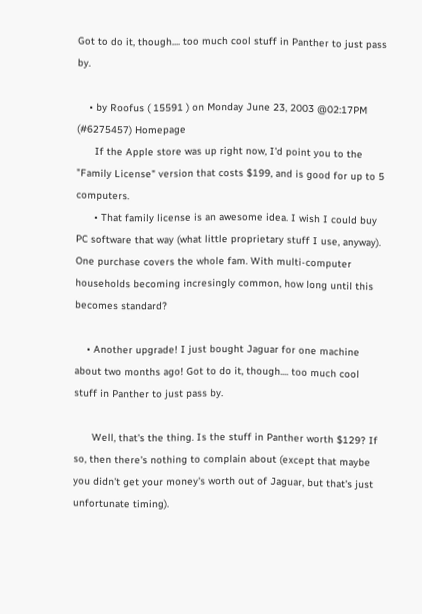Got to do it, though.... too much cool stuff in Panther to just pass by.

    • by Roofus ( 15591 ) on Monday June 23, 2003 @02:17PM (#6275457) Homepage
      If the Apple store was up right now, I'd point you to the "Family License" version that costs $199, and is good for up to 5 computers.
      • That family license is an awesome idea. I wish I could buy PC software that way (what little proprietary stuff I use, anyway). One purchase covers the whole fam. With multi-computer households becoming incresingly common, how long until this becomes standard?

    • Another upgrade! I just bought Jaguar for one machine about two months ago! Got to do it, though.... too much cool stuff in Panther to just pass by.

      Well, that's the thing. Is the stuff in Panther worth $129? If so, then there's nothing to complain about (except that maybe you didn't get your money's worth out of Jaguar, but that's just unfortunate timing).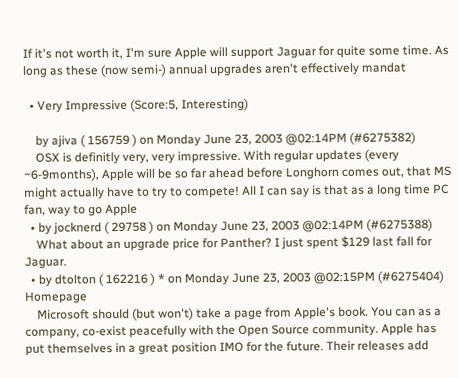If it's not worth it, I'm sure Apple will support Jaguar for quite some time. As long as these (now semi-) annual upgrades aren't effectively mandat

  • Very Impressive (Score:5, Interesting)

    by ajiva ( 156759 ) on Monday June 23, 2003 @02:14PM (#6275382)
    OSX is definitly very, very impressive. With regular updates (every ~6-9months), Apple will be so far ahead before Longhorn comes out, that MS might actually have to try to compete! All I can say is that as a long time PC fan, way to go Apple
  • by jocknerd ( 29758 ) on Monday June 23, 2003 @02:14PM (#6275388)
    What about an upgrade price for Panther? I just spent $129 last fall for Jaguar.
  • by dtolton ( 162216 ) * on Monday June 23, 2003 @02:15PM (#6275404) Homepage
    Microsoft should (but won't) take a page from Apple's book. You can as a company, co-exist peacefully with the Open Source community. Apple has put themselves in a great position IMO for the future. Their releases add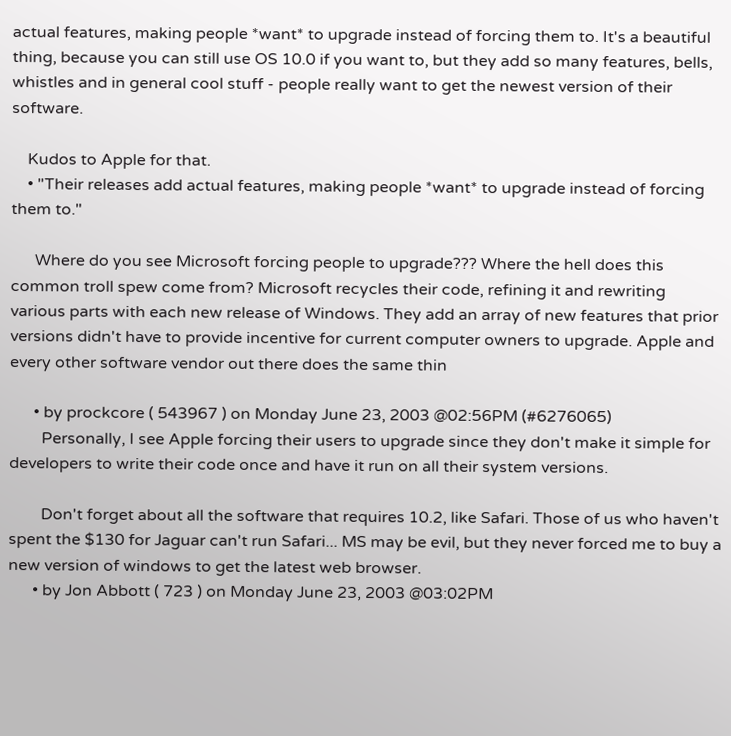actual features, making people *want* to upgrade instead of forcing them to. It's a beautiful thing, because you can still use OS 10.0 if you want to, but they add so many features, bells, whistles and in general cool stuff - people really want to get the newest version of their software.

    Kudos to Apple for that.
    • "Their releases add actual features, making people *want* to upgrade instead of forcing them to."

      Where do you see Microsoft forcing people to upgrade??? Where the hell does this common troll spew come from? Microsoft recycles their code, refining it and rewriting various parts with each new release of Windows. They add an array of new features that prior versions didn't have to provide incentive for current computer owners to upgrade. Apple and every other software vendor out there does the same thin

      • by prockcore ( 543967 ) on Monday June 23, 2003 @02:56PM (#6276065)
        Personally, I see Apple forcing their users to upgrade since they don't make it simple for developers to write their code once and have it run on all their system versions.

        Don't forget about all the software that requires 10.2, like Safari. Those of us who haven't spent the $130 for Jaguar can't run Safari... MS may be evil, but they never forced me to buy a new version of windows to get the latest web browser.
      • by Jon Abbott ( 723 ) on Monday June 23, 2003 @03:02PM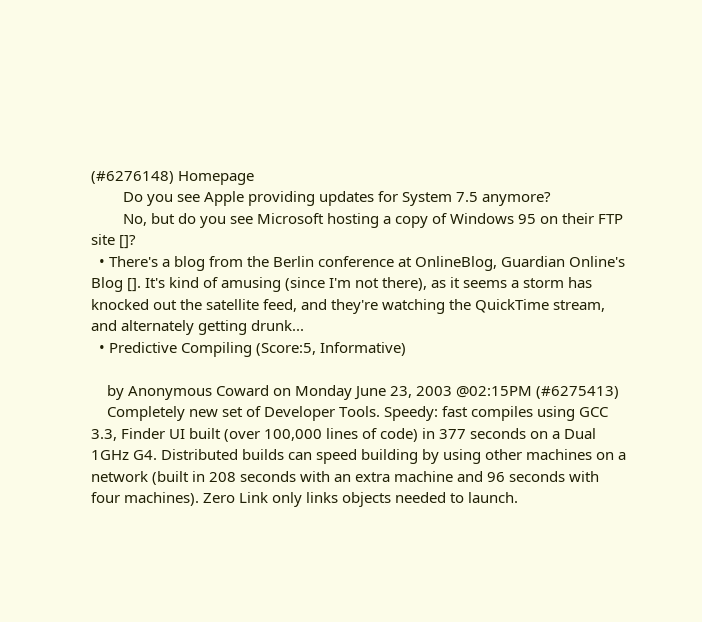(#6276148) Homepage
        Do you see Apple providing updates for System 7.5 anymore?
        No, but do you see Microsoft hosting a copy of Windows 95 on their FTP site []?
  • There's a blog from the Berlin conference at OnlineBlog, Guardian Online's Blog []. It's kind of amusing (since I'm not there), as it seems a storm has knocked out the satellite feed, and they're watching the QuickTime stream, and alternately getting drunk...
  • Predictive Compiling (Score:5, Informative)

    by Anonymous Coward on Monday June 23, 2003 @02:15PM (#6275413)
    Completely new set of Developer Tools. Speedy: fast compiles using GCC 3.3, Finder UI built (over 100,000 lines of code) in 377 seconds on a Dual 1GHz G4. Distributed builds can speed building by using other machines on a network (built in 208 seconds with an extra machine and 96 seconds with four machines). Zero Link only links objects needed to launch.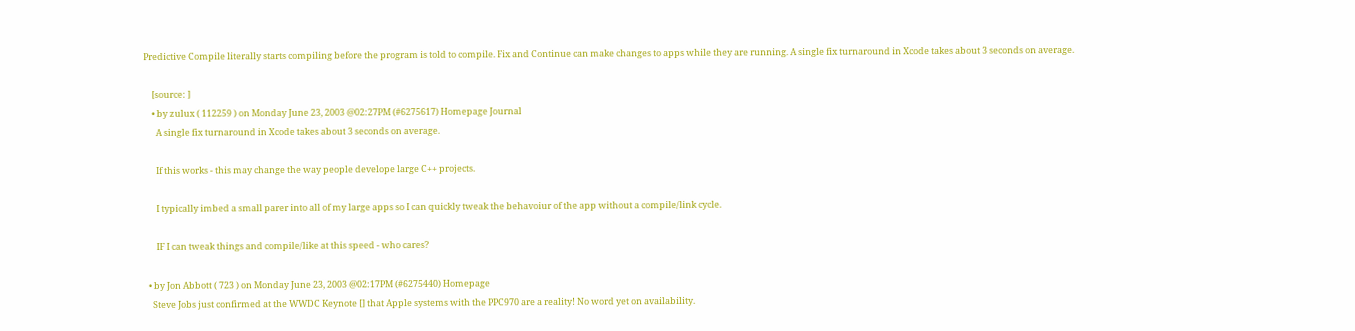Predictive Compile literally starts compiling before the program is told to compile. Fix and Continue can make changes to apps while they are running. A single fix turnaround in Xcode takes about 3 seconds on average.

    [source: ]
    • by zulux ( 112259 ) on Monday June 23, 2003 @02:27PM (#6275617) Homepage Journal
      A single fix turnaround in Xcode takes about 3 seconds on average.

      If this works - this may change the way people develope large C++ projects.

      I typically imbed a small parer into all of my large apps so I can quickly tweak the behavoiur of the app without a compile/link cycle.

      IF I can tweak things and compile/like at this speed - who cares?

  • by Jon Abbott ( 723 ) on Monday June 23, 2003 @02:17PM (#6275440) Homepage
    Steve Jobs just confirmed at the WWDC Keynote [] that Apple systems with the PPC970 are a reality! No word yet on availability.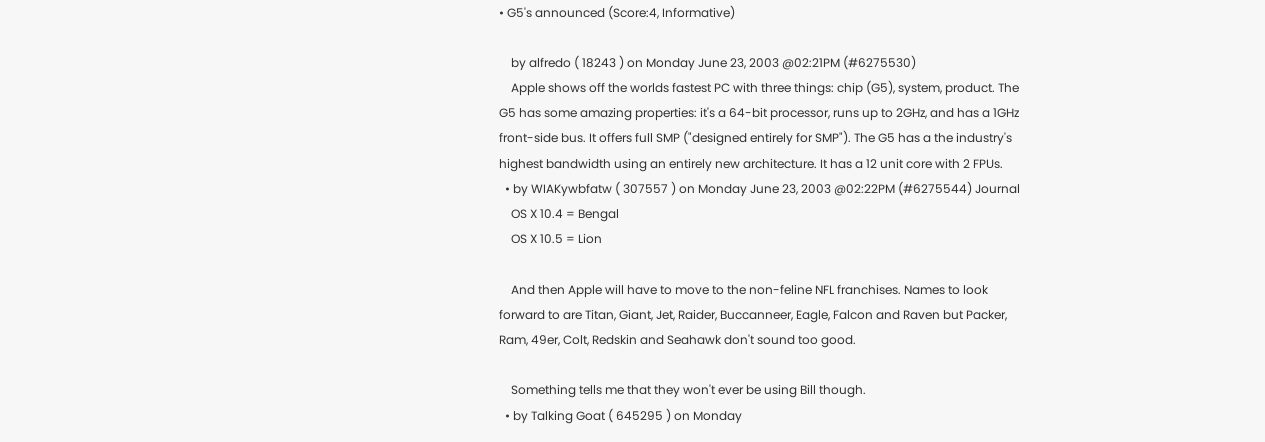• G5's announced (Score:4, Informative)

    by alfredo ( 18243 ) on Monday June 23, 2003 @02:21PM (#6275530)
    Apple shows off the worlds fastest PC with three things: chip (G5), system, product. The G5 has some amazing properties: it's a 64-bit processor, runs up to 2GHz, and has a 1GHz front-side bus. It offers full SMP ("designed entirely for SMP"). The G5 has a the industry's highest bandwidth using an entirely new architecture. It has a 12 unit core with 2 FPUs.
  • by WIAKywbfatw ( 307557 ) on Monday June 23, 2003 @02:22PM (#6275544) Journal
    OS X 10.4 = Bengal
    OS X 10.5 = Lion

    And then Apple will have to move to the non-feline NFL franchises. Names to look forward to are Titan, Giant, Jet, Raider, Buccanneer, Eagle, Falcon and Raven but Packer, Ram, 49er, Colt, Redskin and Seahawk don't sound too good.

    Something tells me that they won't ever be using Bill though.
  • by Talking Goat ( 645295 ) on Monday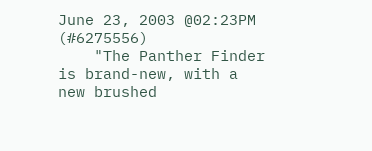June 23, 2003 @02:23PM (#6275556)
    "The Panther Finder is brand-new, with a new brushed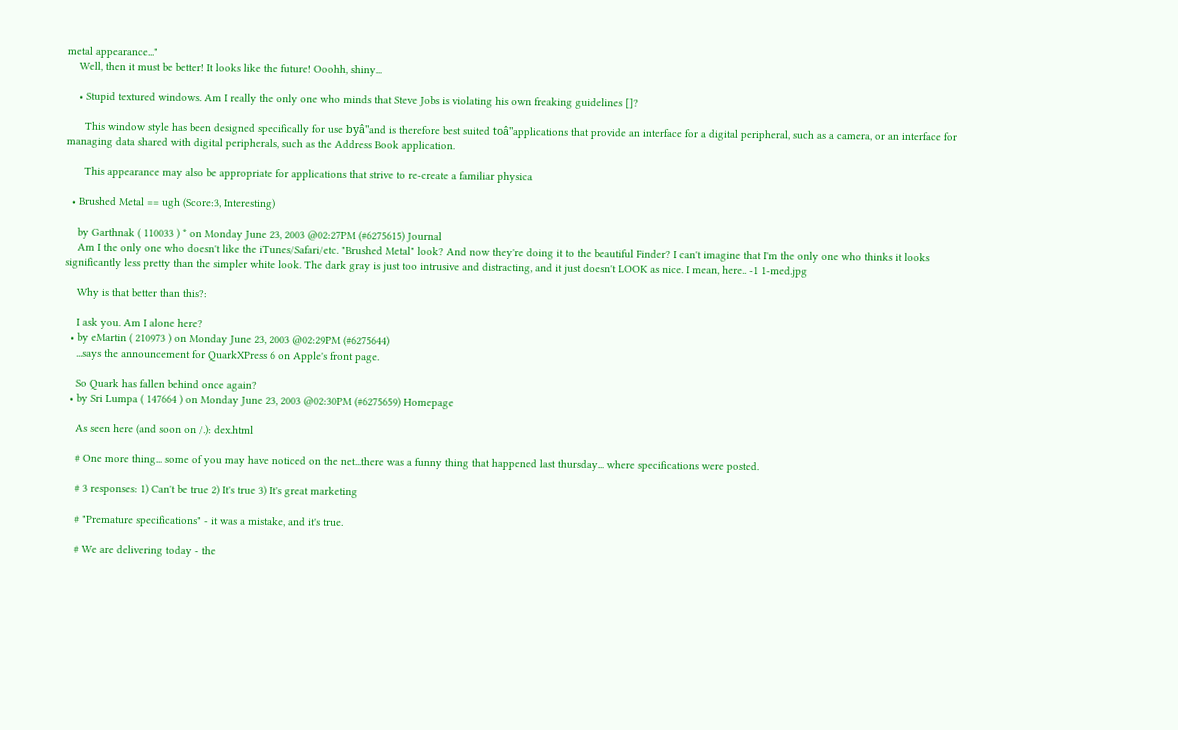metal appearance..."
    Well, then it must be better! It looks like the future! Ooohh, shiny...

    • Stupid textured windows. Am I really the only one who minds that Steve Jobs is violating his own freaking guidelines []?

      This window style has been designed specifically for use byâ"and is therefore best suited toâ"applications that provide an interface for a digital peripheral, such as a camera, or an interface for managing data shared with digital peripherals, such as the Address Book application.

      This appearance may also be appropriate for applications that strive to re-create a familiar physica

  • Brushed Metal == ugh (Score:3, Interesting)

    by Garthnak ( 110033 ) * on Monday June 23, 2003 @02:27PM (#6275615) Journal
    Am I the only one who doesn't like the iTunes/Safari/etc. "Brushed Metal" look? And now they're doing it to the beautiful Finder? I can't imagine that I'm the only one who thinks it looks significantly less pretty than the simpler white look. The dark gray is just too intrusive and distracting, and it just doesn't LOOK as nice. I mean, here.. -1 1-med.jpg

    Why is that better than this?:

    I ask you. Am I alone here?
  • by eMartin ( 210973 ) on Monday June 23, 2003 @02:29PM (#6275644)
    ...says the announcement for QuarkXPress 6 on Apple's front page.

    So Quark has fallen behind once again?
  • by Sri Lumpa ( 147664 ) on Monday June 23, 2003 @02:30PM (#6275659) Homepage

    As seen here (and soon on /.): dex.html

    # One more thing... some of you may have noticed on the net...there was a funny thing that happened last thursday... where specifications were posted.

    # 3 responses: 1) Can't be true 2) It's true 3) It's great marketing

    # "Premature specifications" - it was a mistake, and it's true.

    # We are delivering today - the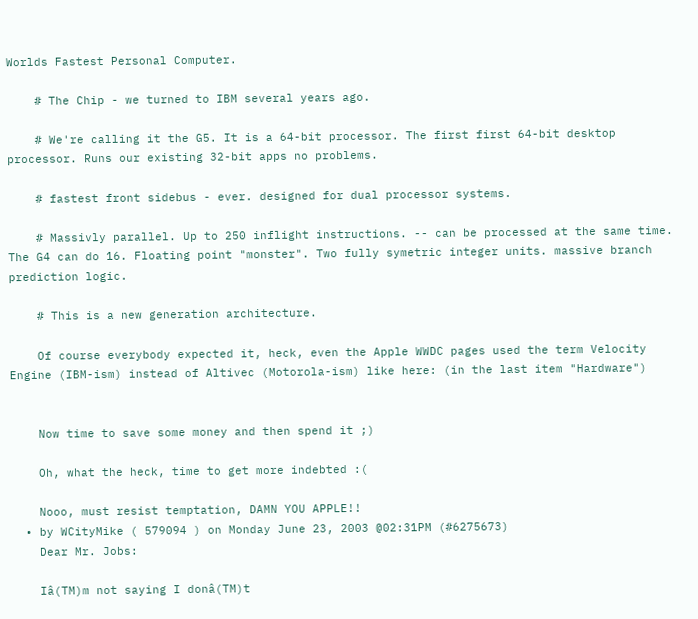Worlds Fastest Personal Computer.

    # The Chip - we turned to IBM several years ago.

    # We're calling it the G5. It is a 64-bit processor. The first first 64-bit desktop processor. Runs our existing 32-bit apps no problems.

    # fastest front sidebus - ever. designed for dual processor systems.

    # Massivly parallel. Up to 250 inflight instructions. -- can be processed at the same time. The G4 can do 16. Floating point "monster". Two fully symetric integer units. massive branch prediction logic.

    # This is a new generation architecture.

    Of course everybody expected it, heck, even the Apple WWDC pages used the term Velocity Engine (IBM-ism) instead of Altivec (Motorola-ism) like here: (in the last item "Hardware")


    Now time to save some money and then spend it ;)

    Oh, what the heck, time to get more indebted :(

    Nooo, must resist temptation, DAMN YOU APPLE!!
  • by WCityMike ( 579094 ) on Monday June 23, 2003 @02:31PM (#6275673)
    Dear Mr. Jobs:

    Iâ(TM)m not saying I donâ(TM)t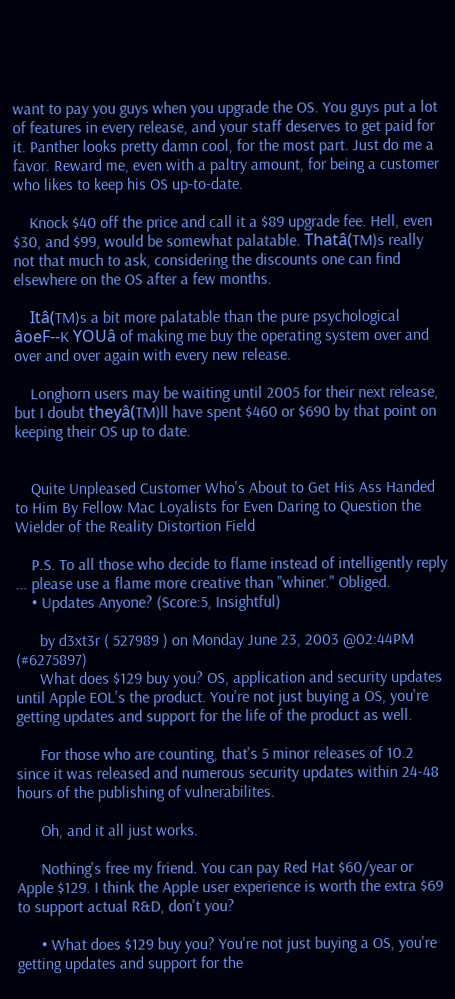want to pay you guys when you upgrade the OS. You guys put a lot of features in every release, and your staff deserves to get paid for it. Panther looks pretty damn cool, for the most part. Just do me a favor. Reward me, even with a paltry amount, for being a customer who likes to keep his OS up-to-date.

    Knock $40 off the price and call it a $89 upgrade fee. Hell, even $30, and $99, would be somewhat palatable. Thatâ(TM)s really not that much to ask, considering the discounts one can find elsewhere on the OS after a few months.

    Itâ(TM)s a bit more palatable than the pure psychological âoeF--K YOUâ of making me buy the operating system over and over and over again with every new release.

    Longhorn users may be waiting until 2005 for their next release, but I doubt theyâ(TM)ll have spent $460 or $690 by that point on keeping their OS up to date.


    Quite Unpleased Customer Who's About to Get His Ass Handed to Him By Fellow Mac Loyalists for Even Daring to Question the Wielder of the Reality Distortion Field

    P.S. To all those who decide to flame instead of intelligently reply ... please use a flame more creative than "whiner." Obliged.
    • Updates Anyone? (Score:5, Insightful)

      by d3xt3r ( 527989 ) on Monday June 23, 2003 @02:44PM (#6275897)
      What does $129 buy you? OS, application and security updates until Apple EOL's the product. You're not just buying a OS, you're getting updates and support for the life of the product as well.

      For those who are counting, that's 5 minor releases of 10.2 since it was released and numerous security updates within 24-48 hours of the publishing of vulnerabilites.

      Oh, and it all just works.

      Nothing's free my friend. You can pay Red Hat $60/year or Apple $129. I think the Apple user experience is worth the extra $69 to support actual R&D, don't you?

      • What does $129 buy you? You're not just buying a OS, you're getting updates and support for the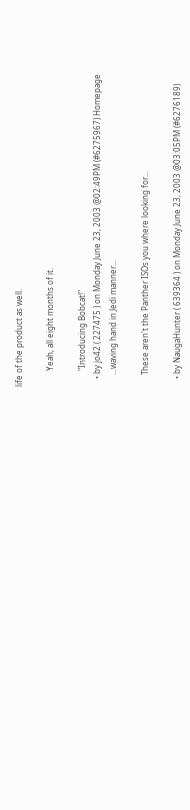life of the product as well.

        Yeah, all eight months of it.

        "Introducing Bobcat!"
    • by jo42 ( 227475 ) on Monday June 23, 2003 @02:49PM (#6275967) Homepage
      ...waving hand in Jedi manner...

      These aren't the Panther ISOs you where looking for...

    • by NaugaHunter ( 639364 ) on Monday June 23, 2003 @03:05PM (#6276189)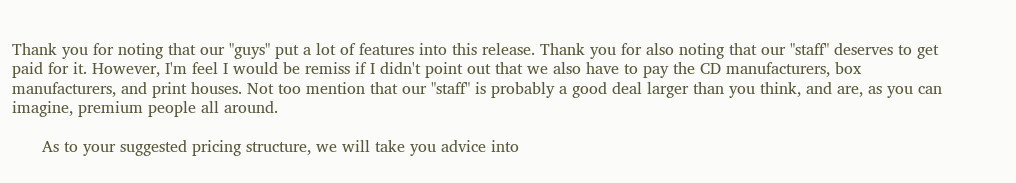Thank you for noting that our "guys" put a lot of features into this release. Thank you for also noting that our "staff" deserves to get paid for it. However, I'm feel I would be remiss if I didn't point out that we also have to pay the CD manufacturers, box manufacturers, and print houses. Not too mention that our "staff" is probably a good deal larger than you think, and are, as you can imagine, premium people all around.

      As to your suggested pricing structure, we will take you advice into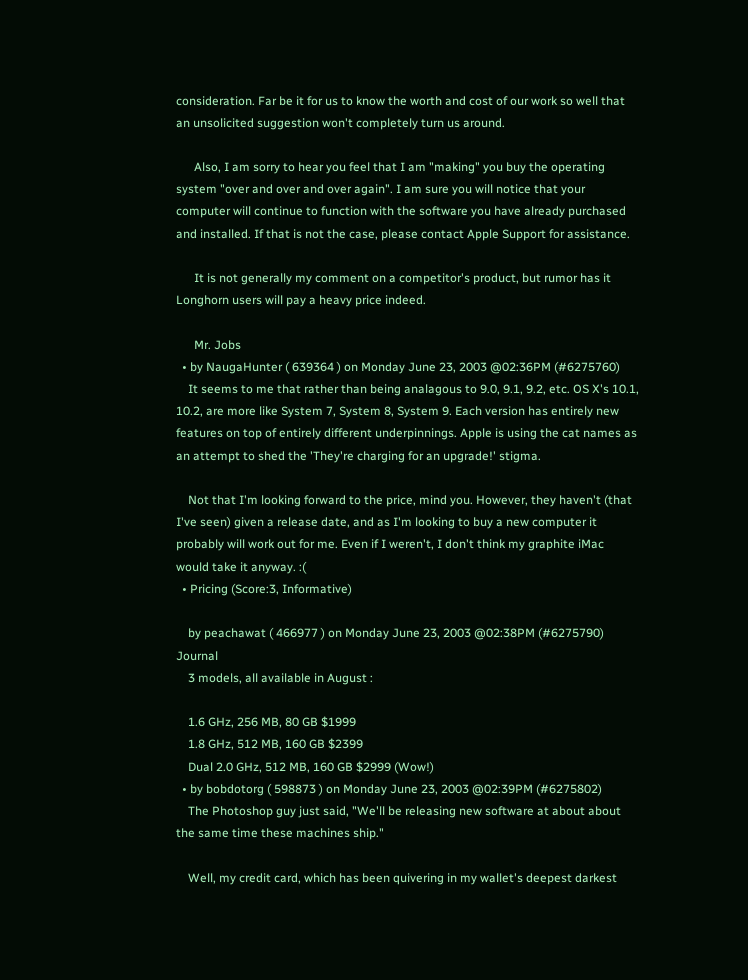consideration. Far be it for us to know the worth and cost of our work so well that an unsolicited suggestion won't completely turn us around.

      Also, I am sorry to hear you feel that I am "making" you buy the operating system "over and over and over again". I am sure you will notice that your computer will continue to function with the software you have already purchased and installed. If that is not the case, please contact Apple Support for assistance.

      It is not generally my comment on a competitor's product, but rumor has it Longhorn users will pay a heavy price indeed.

      Mr. Jobs
  • by NaugaHunter ( 639364 ) on Monday June 23, 2003 @02:36PM (#6275760)
    It seems to me that rather than being analagous to 9.0, 9.1, 9.2, etc. OS X's 10.1, 10.2, are more like System 7, System 8, System 9. Each version has entirely new features on top of entirely different underpinnings. Apple is using the cat names as an attempt to shed the 'They're charging for an upgrade!' stigma.

    Not that I'm looking forward to the price, mind you. However, they haven't (that I've seen) given a release date, and as I'm looking to buy a new computer it probably will work out for me. Even if I weren't, I don't think my graphite iMac would take it anyway. :(
  • Pricing (Score:3, Informative)

    by peachawat ( 466977 ) on Monday June 23, 2003 @02:38PM (#6275790) Journal
    3 models, all available in August :

    1.6 GHz, 256 MB, 80 GB $1999
    1.8 GHz, 512 MB, 160 GB $2399
    Dual 2.0 GHz, 512 MB, 160 GB $2999 (Wow!)
  • by bobdotorg ( 598873 ) on Monday June 23, 2003 @02:39PM (#6275802)
    The Photoshop guy just said, "We'll be releasing new software at about about the same time these machines ship."

    Well, my credit card, which has been quivering in my wallet's deepest darkest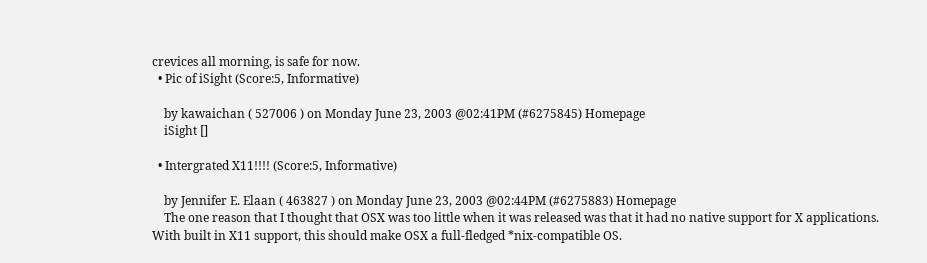crevices all morning, is safe for now.
  • Pic of iSight (Score:5, Informative)

    by kawaichan ( 527006 ) on Monday June 23, 2003 @02:41PM (#6275845) Homepage
    iSight []

  • Intergrated X11!!!! (Score:5, Informative)

    by Jennifer E. Elaan ( 463827 ) on Monday June 23, 2003 @02:44PM (#6275883) Homepage
    The one reason that I thought that OSX was too little when it was released was that it had no native support for X applications. With built in X11 support, this should make OSX a full-fledged *nix-compatible OS.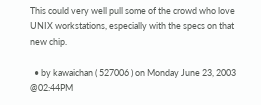This could very well pull some of the crowd who love UNIX workstations, especially with the specs on that new chip.

  • by kawaichan ( 527006 ) on Monday June 23, 2003 @02:44PM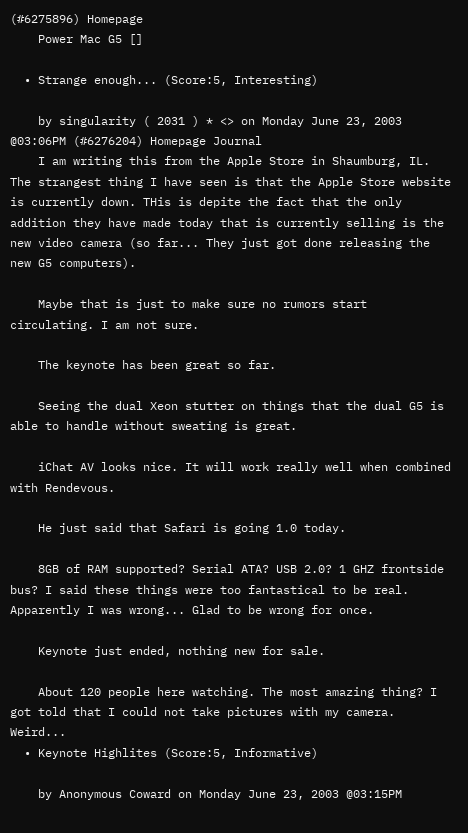(#6275896) Homepage
    Power Mac G5 []

  • Strange enough... (Score:5, Interesting)

    by singularity ( 2031 ) * <> on Monday June 23, 2003 @03:06PM (#6276204) Homepage Journal
    I am writing this from the Apple Store in Shaumburg, IL. The strangest thing I have seen is that the Apple Store website is currently down. THis is depite the fact that the only addition they have made today that is currently selling is the new video camera (so far... They just got done releasing the new G5 computers).

    Maybe that is just to make sure no rumors start circulating. I am not sure.

    The keynote has been great so far.

    Seeing the dual Xeon stutter on things that the dual G5 is able to handle without sweating is great.

    iChat AV looks nice. It will work really well when combined with Rendevous.

    He just said that Safari is going 1.0 today.

    8GB of RAM supported? Serial ATA? USB 2.0? 1 GHZ frontside bus? I said these things were too fantastical to be real. Apparently I was wrong... Glad to be wrong for once.

    Keynote just ended, nothing new for sale.

    About 120 people here watching. The most amazing thing? I got told that I could not take pictures with my camera. Weird...
  • Keynote Highlites (Score:5, Informative)

    by Anonymous Coward on Monday June 23, 2003 @03:15PM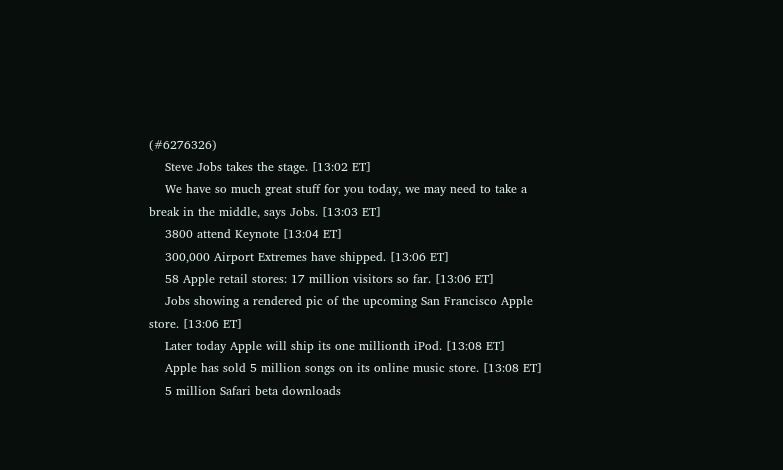(#6276326)
    Steve Jobs takes the stage. [13:02 ET]
    We have so much great stuff for you today, we may need to take a break in the middle, says Jobs. [13:03 ET]
    3800 attend Keynote [13:04 ET]
    300,000 Airport Extremes have shipped. [13:06 ET]
    58 Apple retail stores: 17 million visitors so far. [13:06 ET]
    Jobs showing a rendered pic of the upcoming San Francisco Apple store. [13:06 ET]
    Later today Apple will ship its one millionth iPod. [13:08 ET]
    Apple has sold 5 million songs on its online music store. [13:08 ET]
    5 million Safari beta downloads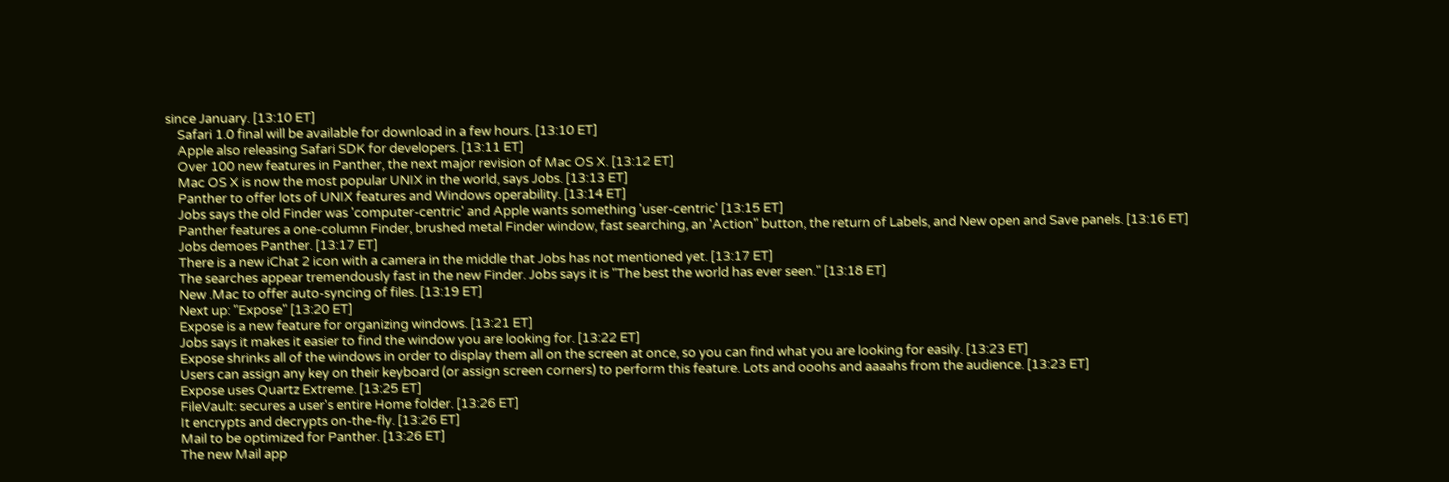since January. [13:10 ET]
    Safari 1.0 final will be available for download in a few hours. [13:10 ET]
    Apple also releasing Safari SDK for developers. [13:11 ET]
    Over 100 new features in Panther, the next major revision of Mac OS X. [13:12 ET]
    Mac OS X is now the most popular UNIX in the world, says Jobs. [13:13 ET]
    Panther to offer lots of UNIX features and Windows operability. [13:14 ET]
    Jobs says the old Finder was 'computer-centric' and Apple wants something 'user-centric' [13:15 ET]
    Panther features a one-column Finder, brushed metal Finder window, fast searching, an 'Action" button, the return of Labels, and New open and Save panels. [13:16 ET]
    Jobs demoes Panther. [13:17 ET]
    There is a new iChat 2 icon with a camera in the middle that Jobs has not mentioned yet. [13:17 ET]
    The searches appear tremendously fast in the new Finder. Jobs says it is "The best the world has ever seen." [13:18 ET]
    New .Mac to offer auto-syncing of files. [13:19 ET]
    Next up: "Expose" [13:20 ET]
    Expose is a new feature for organizing windows. [13:21 ET]
    Jobs says it makes it easier to find the window you are looking for. [13:22 ET]
    Expose shrinks all of the windows in order to display them all on the screen at once, so you can find what you are looking for easily. [13:23 ET]
    Users can assign any key on their keyboard (or assign screen corners) to perform this feature. Lots and ooohs and aaaahs from the audience. [13:23 ET]
    Expose uses Quartz Extreme. [13:25 ET]
    FileVault: secures a user's entire Home folder. [13:26 ET]
    It encrypts and decrypts on-the-fly. [13:26 ET]
    Mail to be optimized for Panther. [13:26 ET]
    The new Mail app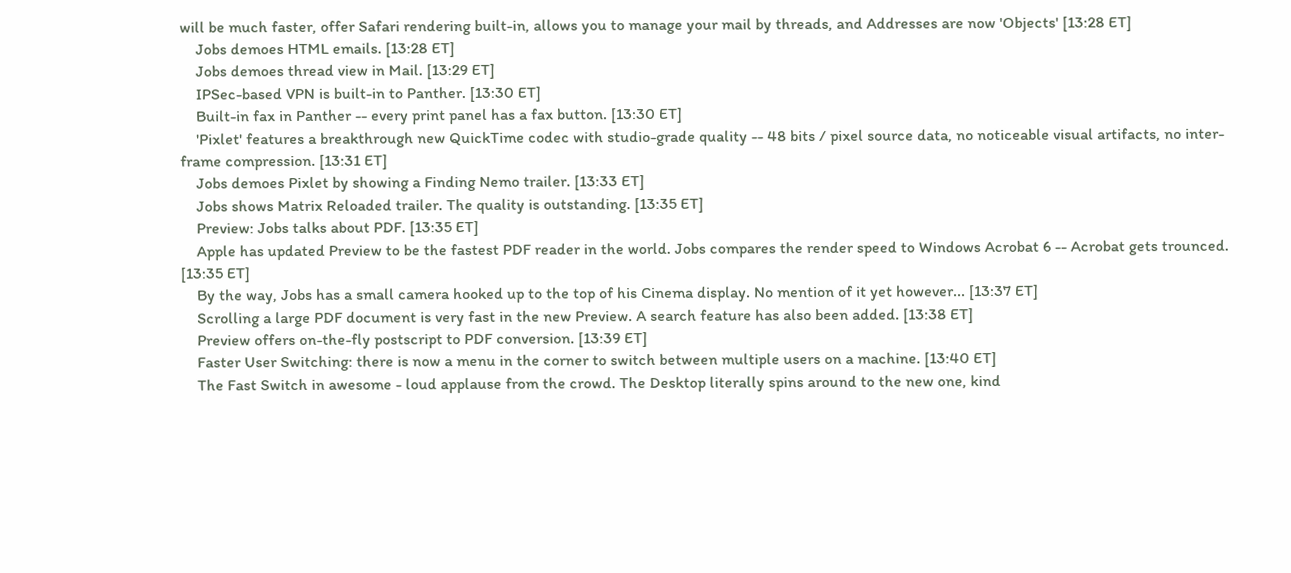will be much faster, offer Safari rendering built-in, allows you to manage your mail by threads, and Addresses are now 'Objects' [13:28 ET]
    Jobs demoes HTML emails. [13:28 ET]
    Jobs demoes thread view in Mail. [13:29 ET]
    IPSec-based VPN is built-in to Panther. [13:30 ET]
    Built-in fax in Panther -- every print panel has a fax button. [13:30 ET]
    'Pixlet' features a breakthrough new QuickTime codec with studio-grade quality -- 48 bits / pixel source data, no noticeable visual artifacts, no inter-frame compression. [13:31 ET]
    Jobs demoes Pixlet by showing a Finding Nemo trailer. [13:33 ET]
    Jobs shows Matrix Reloaded trailer. The quality is outstanding. [13:35 ET]
    Preview: Jobs talks about PDF. [13:35 ET]
    Apple has updated Preview to be the fastest PDF reader in the world. Jobs compares the render speed to Windows Acrobat 6 -- Acrobat gets trounced. [13:35 ET]
    By the way, Jobs has a small camera hooked up to the top of his Cinema display. No mention of it yet however... [13:37 ET]
    Scrolling a large PDF document is very fast in the new Preview. A search feature has also been added. [13:38 ET]
    Preview offers on-the-fly postscript to PDF conversion. [13:39 ET]
    Faster User Switching: there is now a menu in the corner to switch between multiple users on a machine. [13:40 ET]
    The Fast Switch in awesome - loud applause from the crowd. The Desktop literally spins around to the new one, kind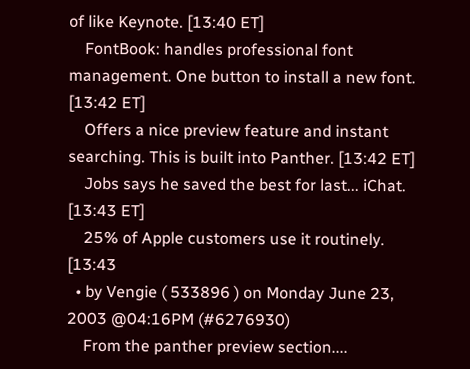of like Keynote. [13:40 ET]
    FontBook: handles professional font management. One button to install a new font. [13:42 ET]
    Offers a nice preview feature and instant searching. This is built into Panther. [13:42 ET]
    Jobs says he saved the best for last... iChat. [13:43 ET]
    25% of Apple customers use it routinely. [13:43
  • by Vengie ( 533896 ) on Monday June 23, 2003 @04:16PM (#6276930)
    From the panther preview section....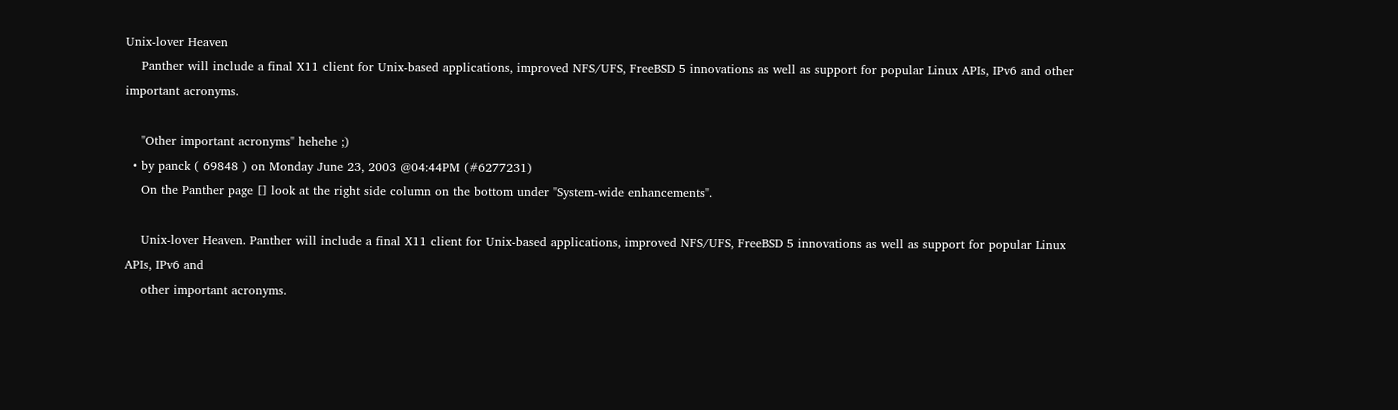Unix-lover Heaven
    Panther will include a final X11 client for Unix-based applications, improved NFS/UFS, FreeBSD 5 innovations as well as support for popular Linux APIs, IPv6 and other important acronyms.

    "Other important acronyms" hehehe ;)
  • by panck ( 69848 ) on Monday June 23, 2003 @04:44PM (#6277231)
    On the Panther page [] look at the right side column on the bottom under "System-wide enhancements".

    Unix-lover Heaven. Panther will include a final X11 client for Unix-based applications, improved NFS/UFS, FreeBSD 5 innovations as well as support for popular Linux APIs, IPv6 and
    other important acronyms.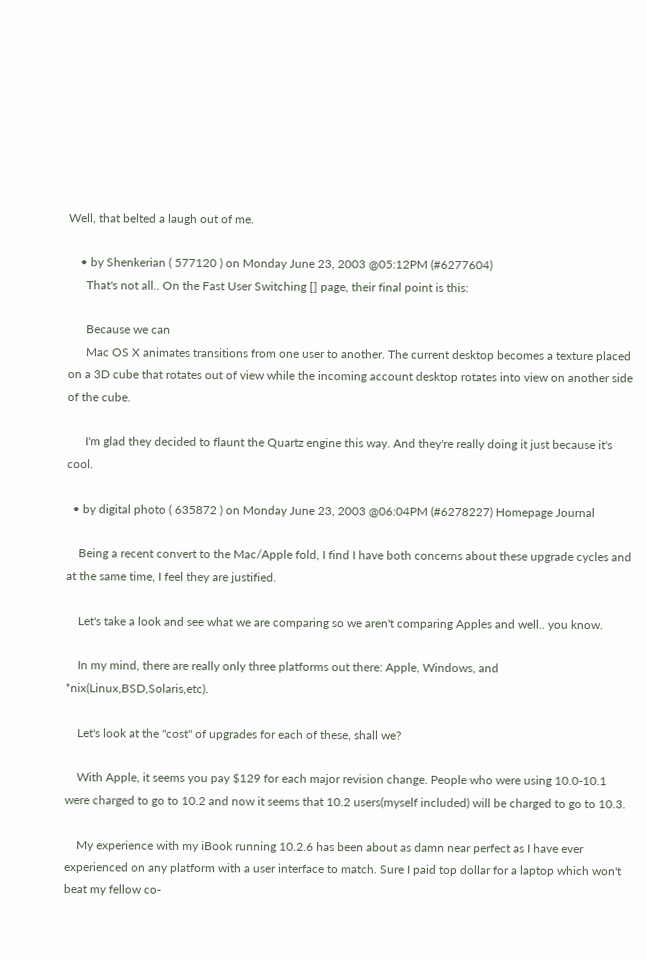Well, that belted a laugh out of me.

    • by Shenkerian ( 577120 ) on Monday June 23, 2003 @05:12PM (#6277604)
      That's not all.. On the Fast User Switching [] page, their final point is this:

      Because we can
      Mac OS X animates transitions from one user to another. The current desktop becomes a texture placed on a 3D cube that rotates out of view while the incoming account desktop rotates into view on another side of the cube.

      I'm glad they decided to flaunt the Quartz engine this way. And they're really doing it just because it's cool.

  • by digital photo ( 635872 ) on Monday June 23, 2003 @06:04PM (#6278227) Homepage Journal

    Being a recent convert to the Mac/Apple fold, I find I have both concerns about these upgrade cycles and at the same time, I feel they are justified.

    Let's take a look and see what we are comparing so we aren't comparing Apples and well.. you know.

    In my mind, there are really only three platforms out there: Apple, Windows, and *nix(Linux,BSD,Solaris,etc).

    Let's look at the "cost" of upgrades for each of these, shall we?

    With Apple, it seems you pay $129 for each major revision change. People who were using 10.0-10.1 were charged to go to 10.2 and now it seems that 10.2 users(myself included) will be charged to go to 10.3.

    My experience with my iBook running 10.2.6 has been about as damn near perfect as I have ever experienced on any platform with a user interface to match. Sure I paid top dollar for a laptop which won't beat my fellow co-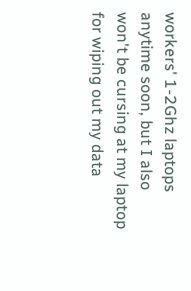workers' 1-2Ghz laptops anytime soon, but I also won't be cursing at my laptop for wiping out my data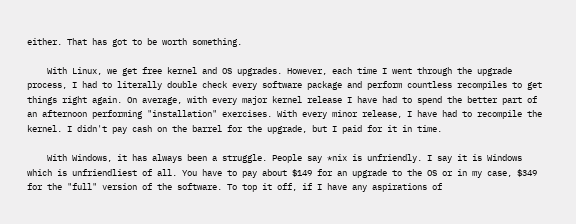either. That has got to be worth something.

    With Linux, we get free kernel and OS upgrades. However, each time I went through the upgrade process, I had to literally double check every software package and perform countless recompiles to get things right again. On average, with every major kernel release I have had to spend the better part of an afternoon performing "installation" exercises. With every minor release, I have had to recompile the kernel. I didn't pay cash on the barrel for the upgrade, but I paid for it in time.

    With Windows, it has always been a struggle. People say *nix is unfriendly. I say it is Windows which is unfriendliest of all. You have to pay about $149 for an upgrade to the OS or in my case, $349 for the "full" version of the software. To top it off, if I have any aspirations of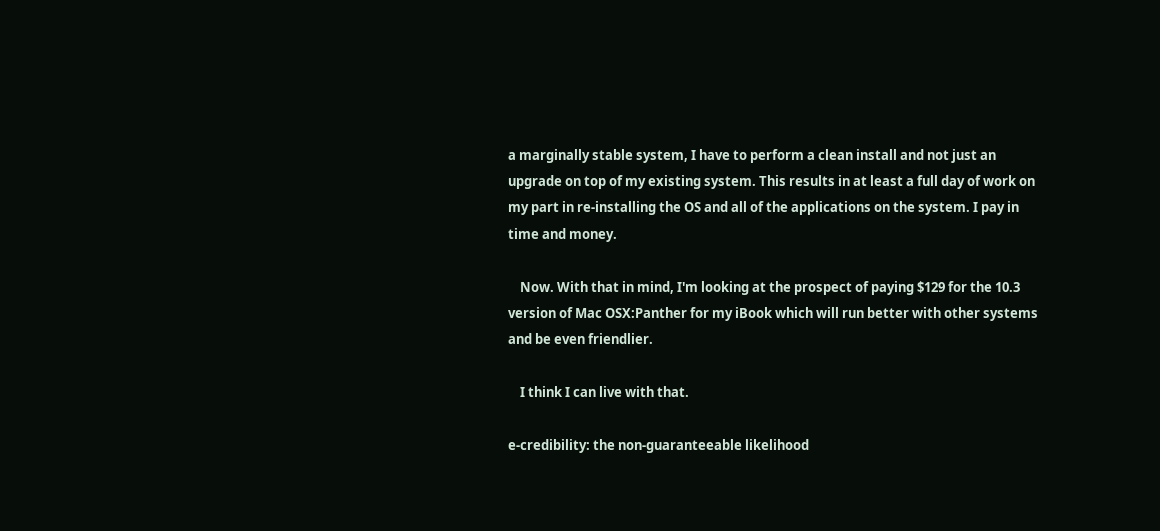a marginally stable system, I have to perform a clean install and not just an upgrade on top of my existing system. This results in at least a full day of work on my part in re-installing the OS and all of the applications on the system. I pay in time and money.

    Now. With that in mind, I'm looking at the prospect of paying $129 for the 10.3 version of Mac OSX:Panther for my iBook which will run better with other systems and be even friendlier.

    I think I can live with that.

e-credibility: the non-guaranteeable likelihood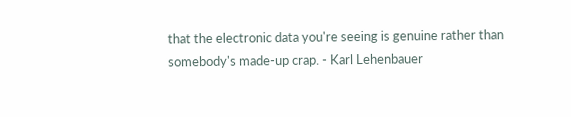that the electronic data you're seeing is genuine rather than somebody's made-up crap. - Karl Lehenbauer